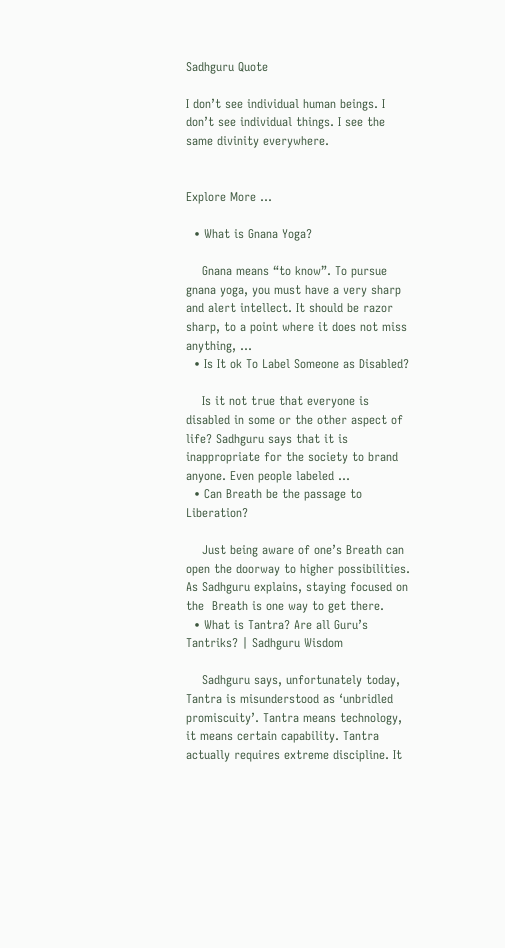Sadhguru Quote

I don’t see individual human beings. I don’t see individual things. I see the same divinity everywhere.


Explore More ...

  • What is Gnana Yoga?

    Gnana means “to know”. To pursue gnana yoga, you must have a very sharp and alert intellect. It should be razor sharp, to a point where it does not miss anything, …
  • Is It ok To Label Someone as Disabled?

    Is it not true that everyone is disabled in some or the other aspect of life? Sadhguru says that it is inappropriate for the society to brand anyone. Even people labeled …
  • Can Breath be the passage to Liberation?

    Just being aware of one’s Breath can open the doorway to higher possibilities. As Sadhguru explains, staying focused on the  Breath is one way to get there.
  • What is Tantra? Are all Guru’s Tantriks? | Sadhguru Wisdom

    Sadhguru says, unfortunately today, Tantra is misunderstood as ‘unbridled promiscuity’. Tantra means technology, it means certain capability. Tantra actually requires extreme discipline. It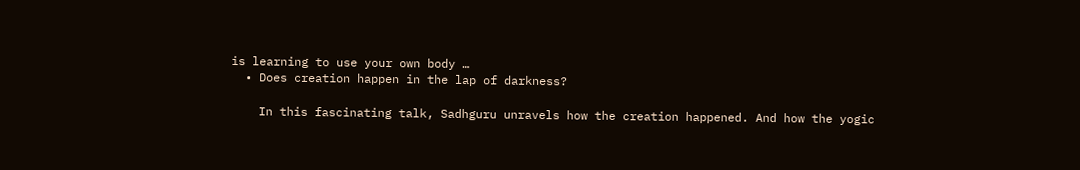is learning to use your own body …
  • Does creation happen in the lap of darkness?

    In this fascinating talk, Sadhguru unravels how the creation happened. And how the yogic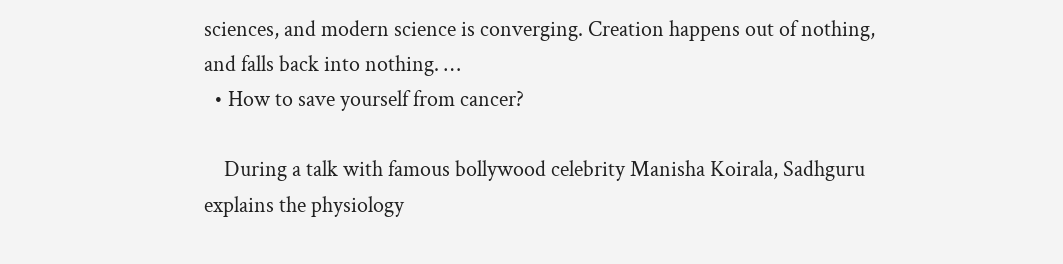sciences, and modern science is converging. Creation happens out of nothing, and falls back into nothing. …
  • How to save yourself from cancer?

    During a talk with famous bollywood celebrity Manisha Koirala, Sadhguru explains the physiology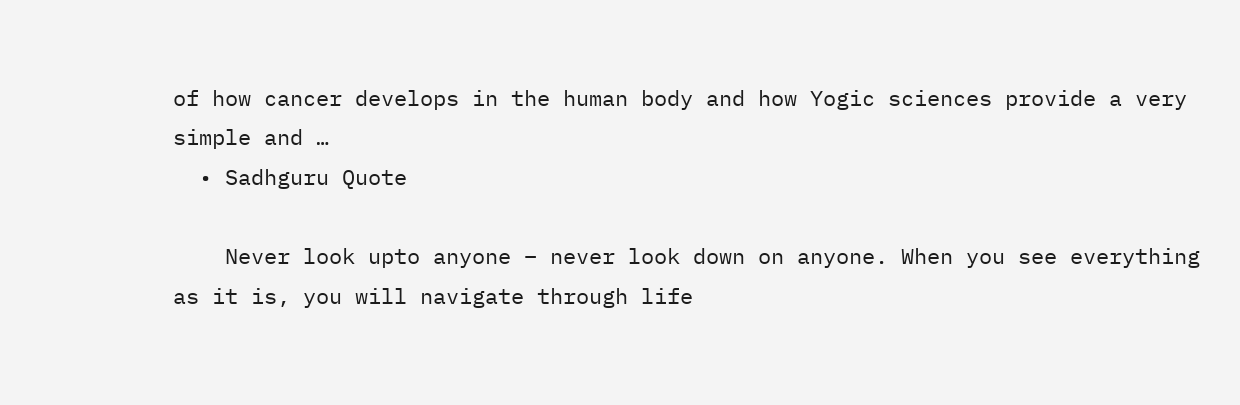of how cancer develops in the human body and how Yogic sciences provide a very simple and …
  • Sadhguru Quote

    Never look upto anyone – never look down on anyone. When you see everything as it is, you will navigate through life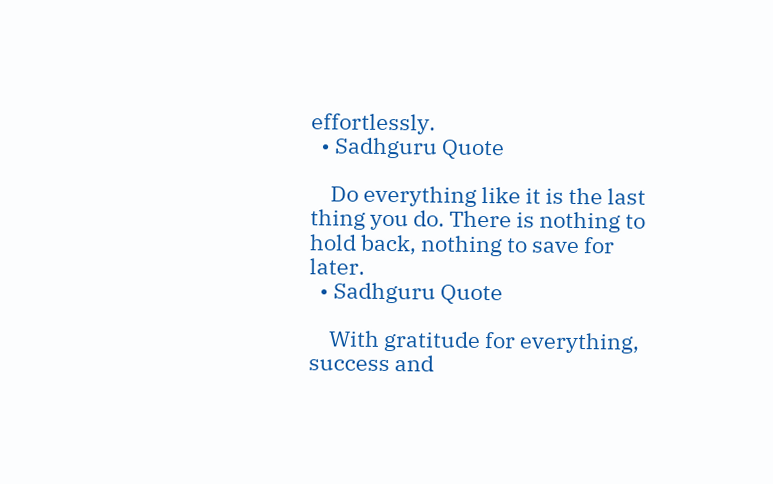effortlessly.
  • Sadhguru Quote

    Do everything like it is the last thing you do. There is nothing to hold back, nothing to save for later.
  • Sadhguru Quote

    With gratitude for everything, success and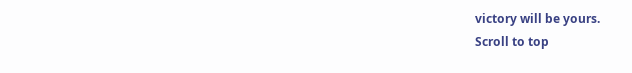victory will be yours.
Scroll to top